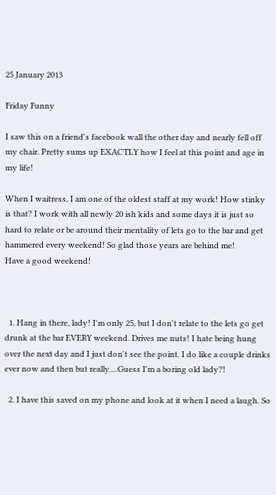25 January 2013

Friday Funny

I saw this on a friend's facebook wall the other day and nearly fell off my chair. Pretty sums up EXACTLY how I feel at this point and age in my life!

When I waitress, I am one of the oldest staff at my work! How stinky is that? I work with all newly 20 ish kids and some days it is just so hard to relate or be around their mentality of lets go to the bar and get hammered every weekend! So glad those years are behind me!
Have a good weekend!



  1. Hang in there, lady! I'm only 25, but I don't relate to the lets go get drunk at the bar EVERY weekend. Drives me nuts! I hate being hung over the next day and I just don't see the point. I do like a couple drinks ever now and then but really....Guess I'm a boring old lady?!

  2. I have this saved on my phone and look at it when I need a laugh. So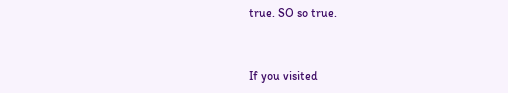true. SO so true.


If you visited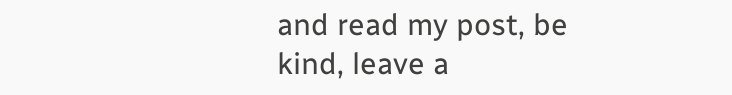and read my post, be kind, leave a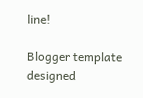line!

Blogger template designed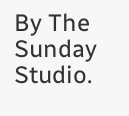By The Sunday Studio.